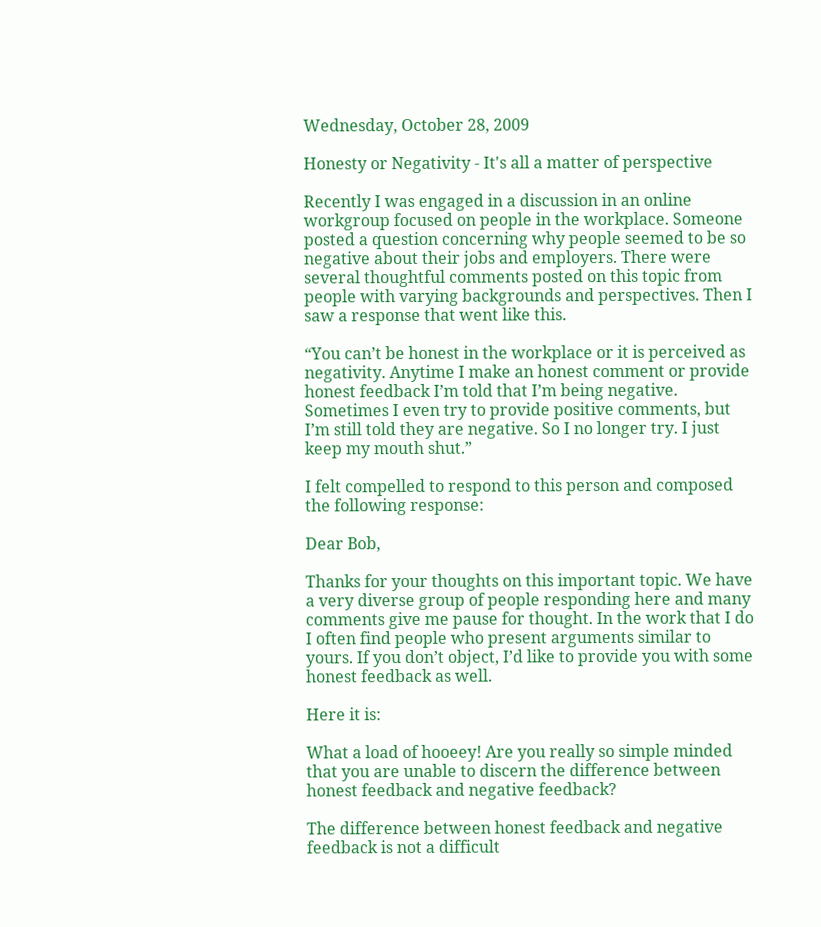Wednesday, October 28, 2009

Honesty or Negativity - It's all a matter of perspective

Recently I was engaged in a discussion in an online workgroup focused on people in the workplace. Someone posted a question concerning why people seemed to be so negative about their jobs and employers. There were several thoughtful comments posted on this topic from people with varying backgrounds and perspectives. Then I saw a response that went like this.

“You can’t be honest in the workplace or it is perceived as negativity. Anytime I make an honest comment or provide honest feedback I’m told that I’m being negative. Sometimes I even try to provide positive comments, but I’m still told they are negative. So I no longer try. I just keep my mouth shut.”

I felt compelled to respond to this person and composed the following response:

Dear Bob,

Thanks for your thoughts on this important topic. We have a very diverse group of people responding here and many comments give me pause for thought. In the work that I do I often find people who present arguments similar to yours. If you don’t object, I’d like to provide you with some honest feedback as well.

Here it is:

What a load of hooeey! Are you really so simple minded that you are unable to discern the difference between honest feedback and negative feedback?

The difference between honest feedback and negative feedback is not a difficult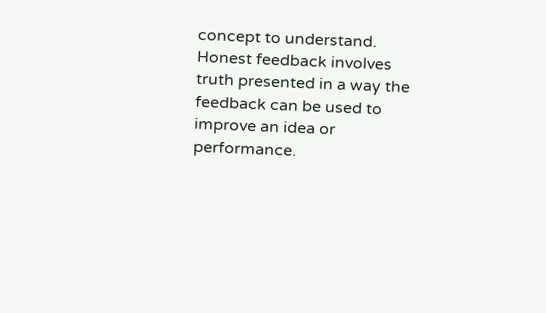concept to understand. Honest feedback involves truth presented in a way the feedback can be used to improve an idea or performance.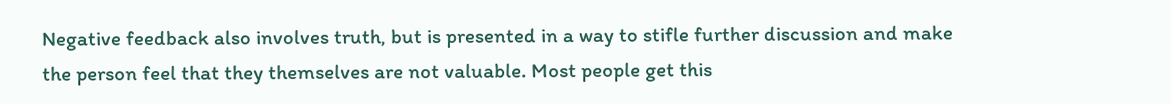Negative feedback also involves truth, but is presented in a way to stifle further discussion and make the person feel that they themselves are not valuable. Most people get this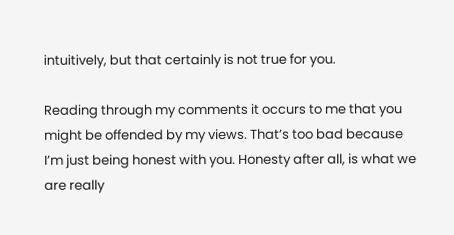intuitively, but that certainly is not true for you.

Reading through my comments it occurs to me that you might be offended by my views. That’s too bad because I’m just being honest with you. Honesty after all, is what we are really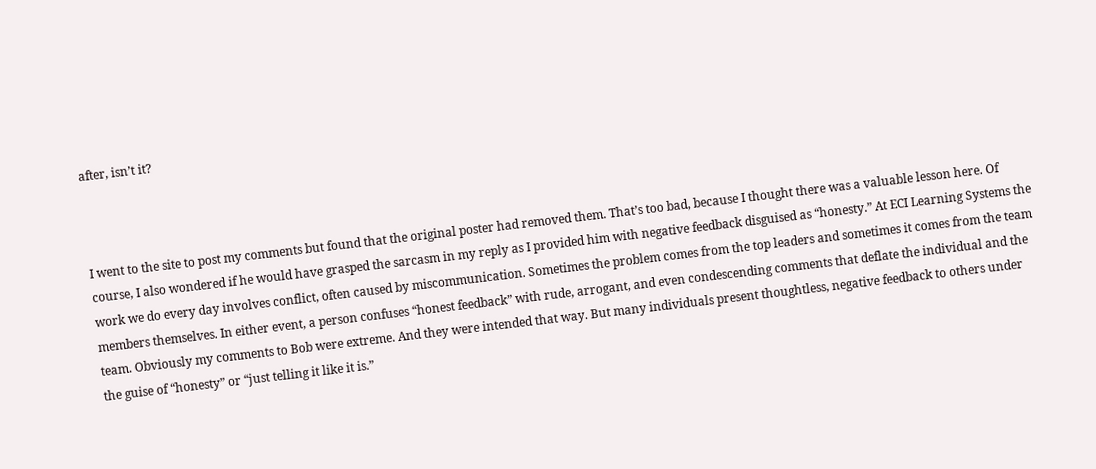after, isn’t it?



I went to the site to post my comments but found that the original poster had removed them. That’s too bad, because I thought there was a valuable lesson here. Of course, I also wondered if he would have grasped the sarcasm in my reply as I provided him with negative feedback disguised as “honesty.” At ECI Learning Systems the work we do every day involves conflict, often caused by miscommunication. Sometimes the problem comes from the top leaders and sometimes it comes from the team members themselves. In either event, a person confuses “honest feedback” with rude, arrogant, and even condescending comments that deflate the individual and the team. Obviously my comments to Bob were extreme. And they were intended that way. But many individuals present thoughtless, negative feedback to others under the guise of “honesty” or “just telling it like it is.”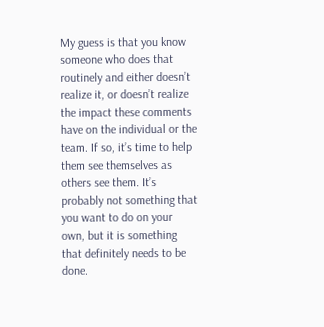My guess is that you know someone who does that routinely and either doesn’t realize it, or doesn’t realize the impact these comments have on the individual or the team. If so, it’s time to help them see themselves as others see them. It’s probably not something that you want to do on your own, but it is something that definitely needs to be done.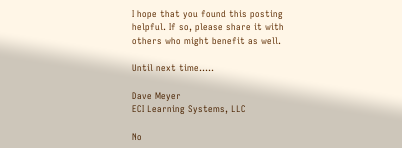I hope that you found this posting helpful. If so, please share it with others who might benefit as well.

Until next time.....

Dave Meyer
ECI Learning Systems, LLC

No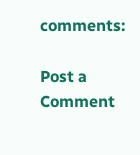comments:

Post a Comment